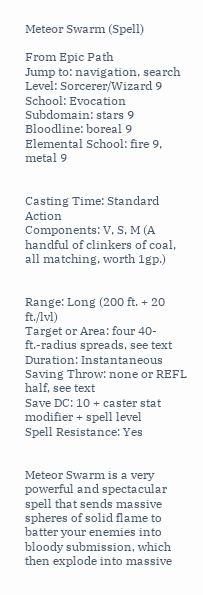Meteor Swarm (Spell)

From Epic Path
Jump to: navigation, search
Level: Sorcerer/Wizard 9
School: Evocation
Subdomain: stars 9
Bloodline: boreal 9
Elemental School: fire 9, metal 9


Casting Time: Standard Action
Components: V, S, M (A handful of clinkers of coal, all matching, worth 1gp.)


Range: Long (200 ft. + 20 ft./lvl)
Target or Area: four 40-ft.-radius spreads, see text
Duration: Instantaneous
Saving Throw: none or REFL half, see text
Save DC: 10 + caster stat modifier + spell level
Spell Resistance: Yes


Meteor Swarm is a very powerful and spectacular spell that sends massive spheres of solid flame to batter your enemies into bloody submission, which then explode into massive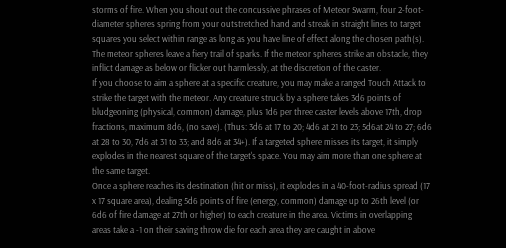storms of fire. When you shout out the concussive phrases of Meteor Swarm, four 2-foot-diameter spheres spring from your outstretched hand and streak in straight lines to target squares you select within range as long as you have line of effect along the chosen path(s). The meteor spheres leave a fiery trail of sparks. If the meteor spheres strike an obstacle, they inflict damage as below or flicker out harmlessly, at the discretion of the caster.
If you choose to aim a sphere at a specific creature, you may make a ranged Touch Attack to strike the target with the meteor. Any creature struck by a sphere takes 3d6 points of bludgeoning (physical, common) damage, plus 1d6 per three caster levels above 17th, drop fractions, maximum 8d6, (no save). (Thus: 3d6 at 17 to 20; 4d6 at 21 to 23; 5d6at 24 to 27; 6d6 at 28 to 30, 7d6 at 31 to 33; and 8d6 at 34+). If a targeted sphere misses its target, it simply explodes in the nearest square of the target's space. You may aim more than one sphere at the same target.
Once a sphere reaches its destination (hit or miss), it explodes in a 40-foot-radius spread (17 x 17 square area), dealing 5d6 points of fire (energy, common) damage up to 26th level (or 6d6 of fire damage at 27th or higher) to each creature in the area. Victims in overlapping areas take a -1 on their saving throw die for each area they are caught in above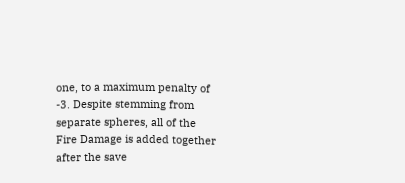one, to a maximum penalty of -3. Despite stemming from separate spheres, all of the Fire Damage is added together after the save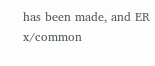has been made, and ER x/common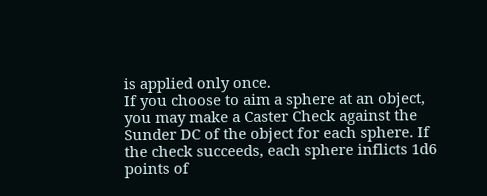is applied only once.
If you choose to aim a sphere at an object, you may make a Caster Check against the Sunder DC of the object for each sphere. If the check succeeds, each sphere inflicts 1d6 points of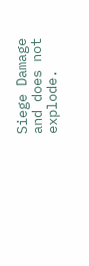Siege Damage and does not explode.